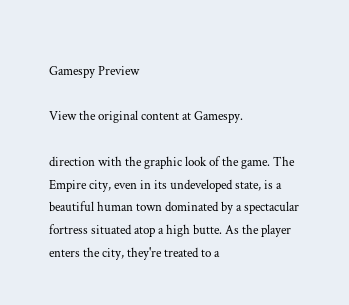Gamespy Preview

View the original content at Gamespy.

direction with the graphic look of the game. The Empire city, even in its undeveloped state, is a beautiful human town dominated by a spectacular fortress situated atop a high butte. As the player enters the city, they're treated to a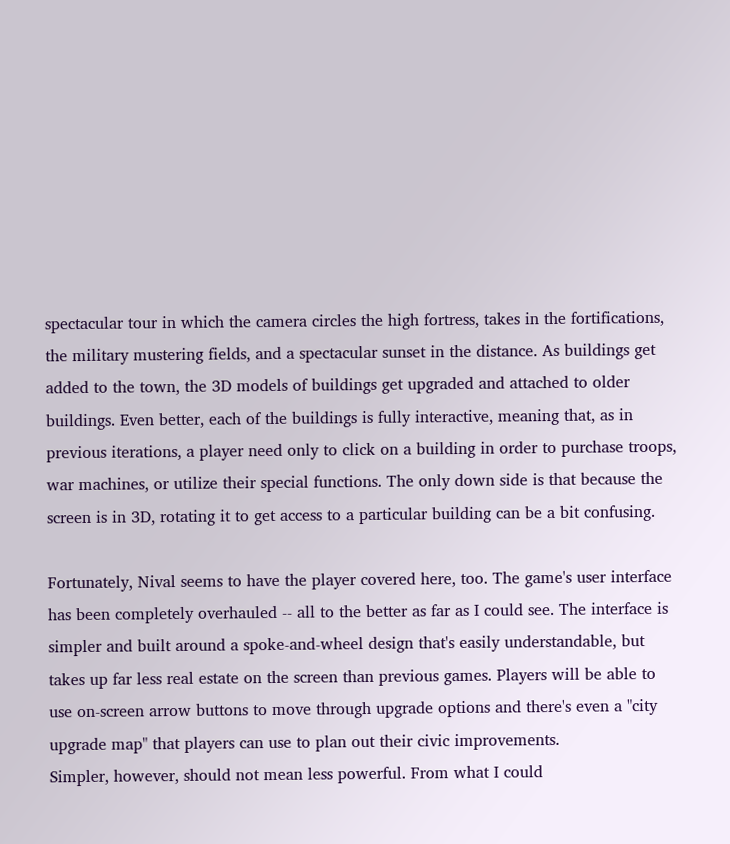spectacular tour in which the camera circles the high fortress, takes in the fortifications, the military mustering fields, and a spectacular sunset in the distance. As buildings get added to the town, the 3D models of buildings get upgraded and attached to older buildings. Even better, each of the buildings is fully interactive, meaning that, as in previous iterations, a player need only to click on a building in order to purchase troops, war machines, or utilize their special functions. The only down side is that because the screen is in 3D, rotating it to get access to a particular building can be a bit confusing.

Fortunately, Nival seems to have the player covered here, too. The game's user interface has been completely overhauled -- all to the better as far as I could see. The interface is simpler and built around a spoke-and-wheel design that's easily understandable, but takes up far less real estate on the screen than previous games. Players will be able to use on-screen arrow buttons to move through upgrade options and there's even a "city upgrade map" that players can use to plan out their civic improvements.
Simpler, however, should not mean less powerful. From what I could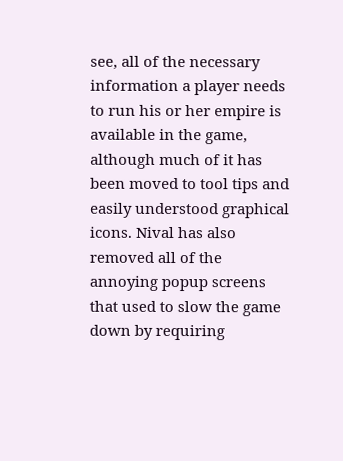see, all of the necessary information a player needs to run his or her empire is available in the game, although much of it has been moved to tool tips and easily understood graphical icons. Nival has also removed all of the annoying popup screens that used to slow the game down by requiring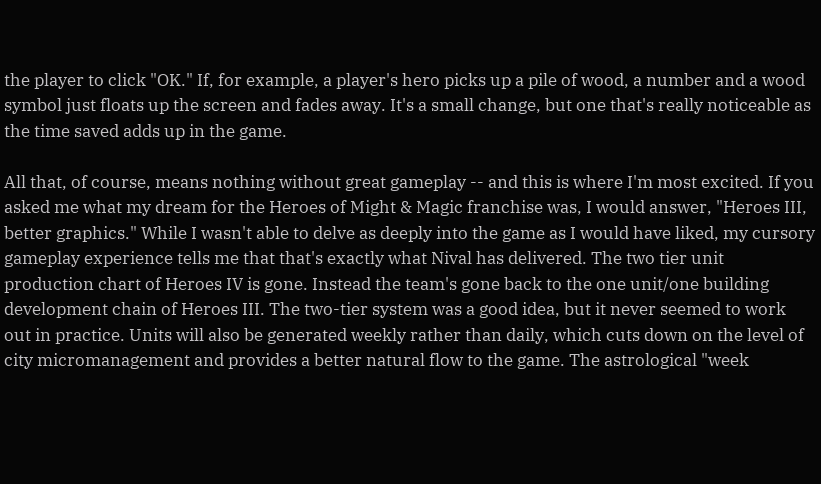the player to click "OK." If, for example, a player's hero picks up a pile of wood, a number and a wood symbol just floats up the screen and fades away. It's a small change, but one that's really noticeable as the time saved adds up in the game.

All that, of course, means nothing without great gameplay -- and this is where I'm most excited. If you asked me what my dream for the Heroes of Might & Magic franchise was, I would answer, "Heroes III, better graphics." While I wasn't able to delve as deeply into the game as I would have liked, my cursory gameplay experience tells me that that's exactly what Nival has delivered. The two tier unit production chart of Heroes IV is gone. Instead the team's gone back to the one unit/one building development chain of Heroes III. The two-tier system was a good idea, but it never seemed to work out in practice. Units will also be generated weekly rather than daily, which cuts down on the level of city micromanagement and provides a better natural flow to the game. The astrological "week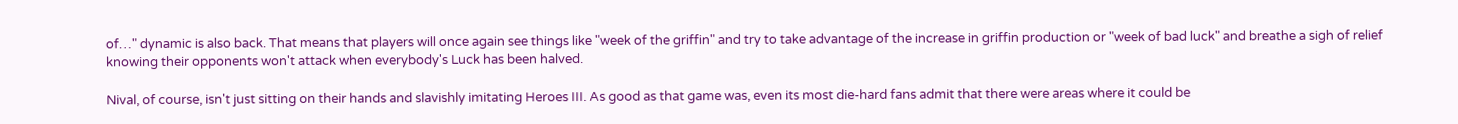of…" dynamic is also back. That means that players will once again see things like "week of the griffin" and try to take advantage of the increase in griffin production or "week of bad luck" and breathe a sigh of relief knowing their opponents won't attack when everybody's Luck has been halved.

Nival, of course, isn't just sitting on their hands and slavishly imitating Heroes III. As good as that game was, even its most die-hard fans admit that there were areas where it could be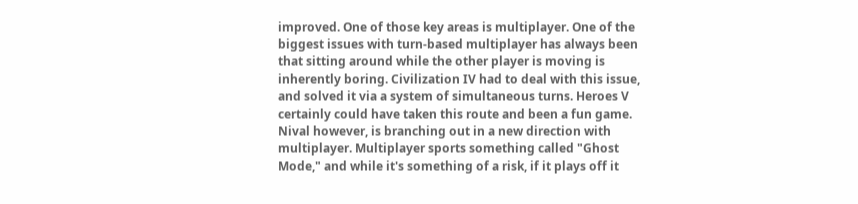improved. One of those key areas is multiplayer. One of the biggest issues with turn-based multiplayer has always been that sitting around while the other player is moving is inherently boring. Civilization IV had to deal with this issue, and solved it via a system of simultaneous turns. Heroes V certainly could have taken this route and been a fun game. Nival however, is branching out in a new direction with multiplayer. Multiplayer sports something called "Ghost Mode," and while it's something of a risk, if it plays off it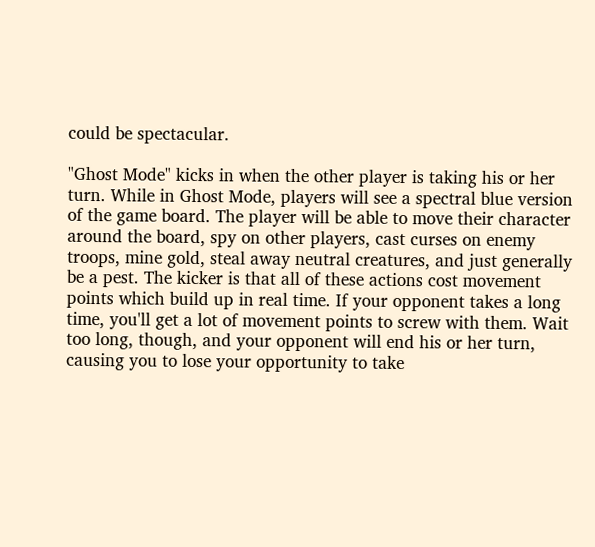could be spectacular.

"Ghost Mode" kicks in when the other player is taking his or her turn. While in Ghost Mode, players will see a spectral blue version of the game board. The player will be able to move their character around the board, spy on other players, cast curses on enemy troops, mine gold, steal away neutral creatures, and just generally be a pest. The kicker is that all of these actions cost movement points which build up in real time. If your opponent takes a long time, you'll get a lot of movement points to screw with them. Wait too long, though, and your opponent will end his or her turn, causing you to lose your opportunity to take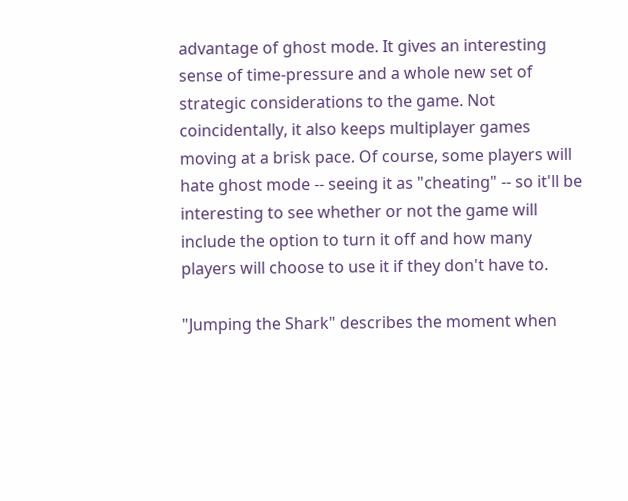advantage of ghost mode. It gives an interesting sense of time-pressure and a whole new set of strategic considerations to the game. Not coincidentally, it also keeps multiplayer games moving at a brisk pace. Of course, some players will hate ghost mode -- seeing it as "cheating" -- so it'll be interesting to see whether or not the game will include the option to turn it off and how many players will choose to use it if they don't have to.

"Jumping the Shark" describes the moment when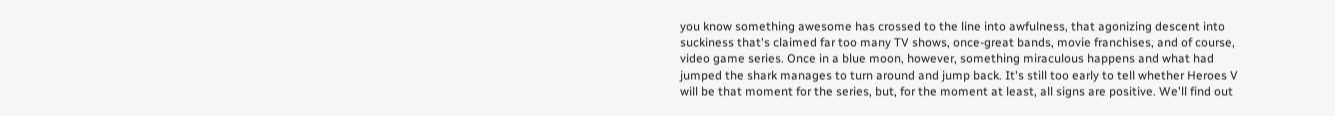you know something awesome has crossed to the line into awfulness, that agonizing descent into suckiness that's claimed far too many TV shows, once-great bands, movie franchises, and of course, video game series. Once in a blue moon, however, something miraculous happens and what had jumped the shark manages to turn around and jump back. It's still too early to tell whether Heroes V will be that moment for the series, but, for the moment at least, all signs are positive. We'll find out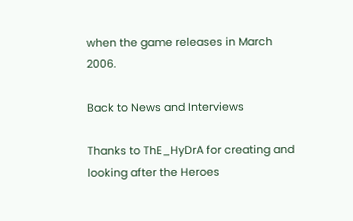when the game releases in March 2006.

Back to News and Interviews

Thanks to ThE_HyDrA for creating and looking after the Heroes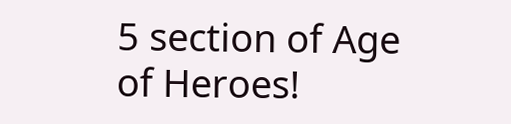5 section of Age of Heroes!